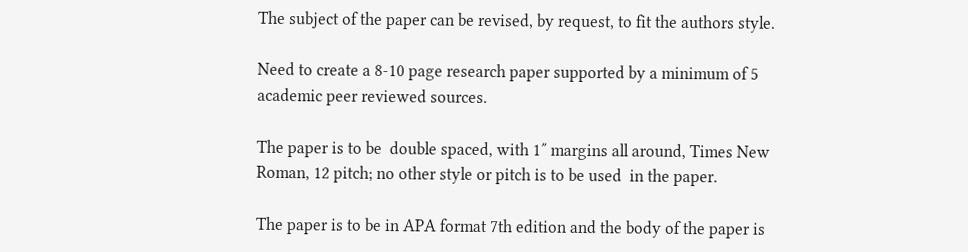The subject of the paper can be revised, by request, to fit the authors style.

Need to create a 8-10 page research paper supported by a minimum of 5 academic peer reviewed sources.

The paper is to be  double spaced, with 1″ margins all around, Times New Roman, 12 pitch; no other style or pitch is to be used  in the paper.

The paper is to be in APA format 7th edition and the body of the paper is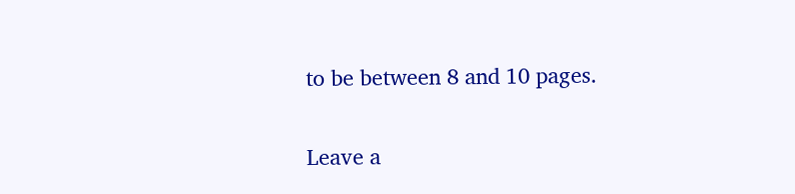to be between 8 and 10 pages.

Leave a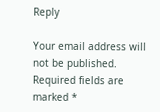Reply

Your email address will not be published. Required fields are marked *